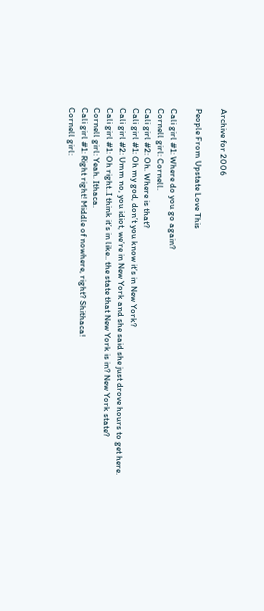Archive for 2006

People From Upstate Love This

Cali girl #1: Where do you go again?
Cornell girl: Cornell.
Cali girl #2: Oh. Where is that?
Cali girl #1: Oh my god, don’t you know it’s in New York?
Cali girl #2: Umm no, you idiot, we’re in New York and she said she just drove hours to get here.
Cali girl #1: Oh right..I think it’s in like.. the state that New York is in? New York state?
Cornell girl: Yeah. Ithaca.
Cali girl #1: Right right! Middle of nowhere, right? Shithaca!
Cornell girl: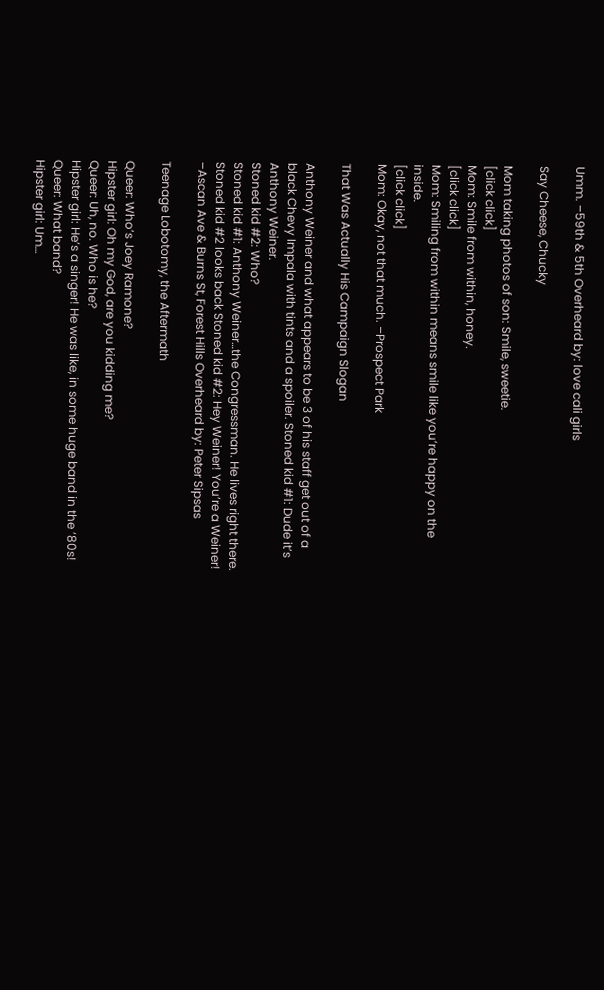Umm. –59th & 5th Overheard by: love cali girls

Say Cheese, Chucky

Mom taking photos of son: Smile, sweetie.
[click click]
Mom: Smile from within, honey.
[click click]
Mom: Smiling from within means smile like you’re happy on the inside.
[click click]
Mom: Okay, not that much. –Prospect Park

That Was Actually His Campaign Slogan

Anthony Weiner and what appears to be 3 of his staff get out of a black Chevy Impala with tints and a spoiler. Stoned kid #1: Dude it’s Anthony Weiner.
Stoned kid #2: Who?
Stoned kid #1: Anthony Weiner…the Congressman. He lives right there. Stoned kid #2 looks back Stoned kid #2: Hey Weiner! You’re a Weiner! –Ascan Ave & Burns St, Forest Hills Overheard by: Peter Sipsas

Teenage Lobotomy, the Aftermath

Queer: Who’s Joey Ramone?
Hipster girl: Oh my God, are you kidding me?
Queer: Uh, no. Who is he?
Hipster girl: He’s a singer! He was like, in some huge band in the ’80s!
Queer: What band?
Hipster girl: Um…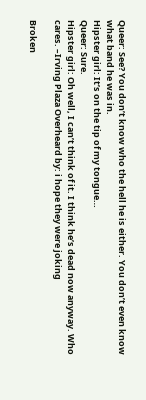Queer: See? You don’t know who the hell he is either. You don’t even know what band he was in.
Hipster girl: It’s on the tip of my tongue…
Queer: Sure.
Hipster girl: Oh well, I can’t think of it. I think he’s dead now anyway. Who cares. –Irving Plaza Overheard by: i hope they were joking

Broken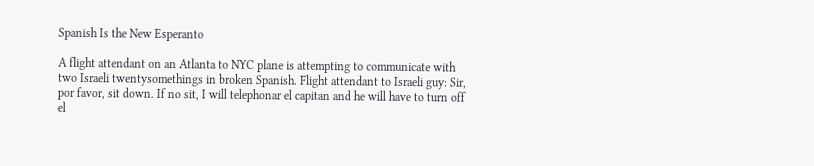Spanish Is the New Esperanto

A flight attendant on an Atlanta to NYC plane is attempting to communicate with two Israeli twentysomethings in broken Spanish. Flight attendant to Israeli guy: Sir, por favor, sit down. If no sit, I will telephonar el capitan and he will have to turn off el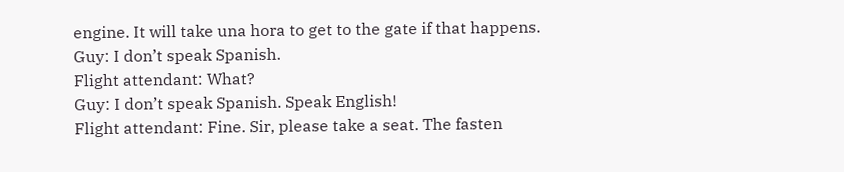engine. It will take una hora to get to the gate if that happens.
Guy: I don’t speak Spanish.
Flight attendant: What?
Guy: I don’t speak Spanish. Speak English!
Flight attendant: Fine. Sir, please take a seat. The fasten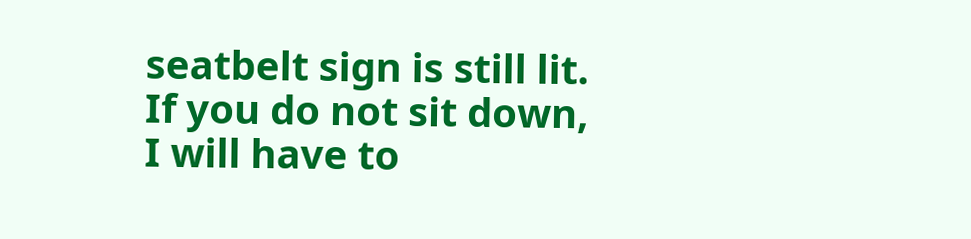seatbelt sign is still lit. If you do not sit down, I will have to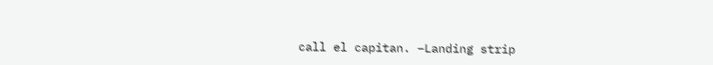call el capitan. –Landing strip